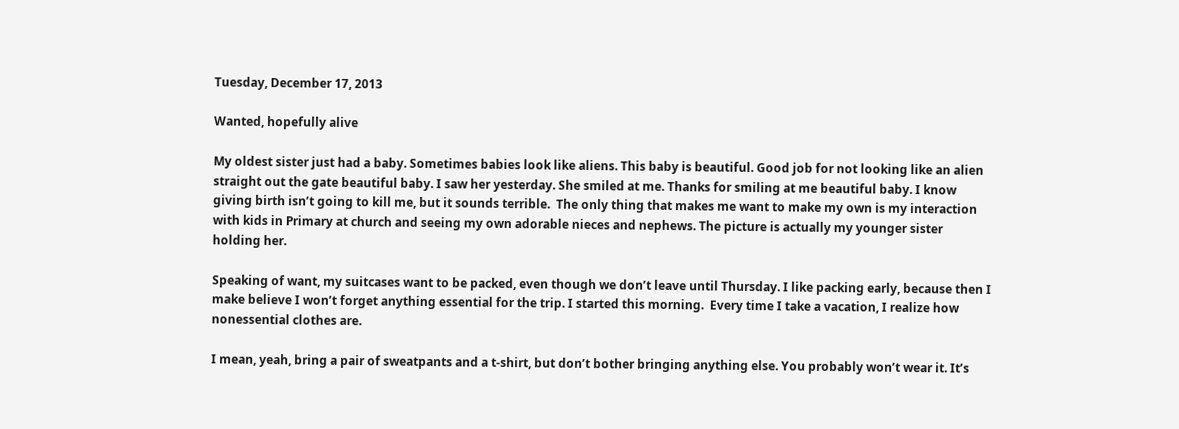Tuesday, December 17, 2013

Wanted, hopefully alive

My oldest sister just had a baby. Sometimes babies look like aliens. This baby is beautiful. Good job for not looking like an alien straight out the gate beautiful baby. I saw her yesterday. She smiled at me. Thanks for smiling at me beautiful baby. I know giving birth isn’t going to kill me, but it sounds terrible.  The only thing that makes me want to make my own is my interaction with kids in Primary at church and seeing my own adorable nieces and nephews. The picture is actually my younger sister holding her.

Speaking of want, my suitcases want to be packed, even though we don’t leave until Thursday. I like packing early, because then I make believe I won’t forget anything essential for the trip. I started this morning.  Every time I take a vacation, I realize how nonessential clothes are.

I mean, yeah, bring a pair of sweatpants and a t-shirt, but don’t bother bringing anything else. You probably won’t wear it. It’s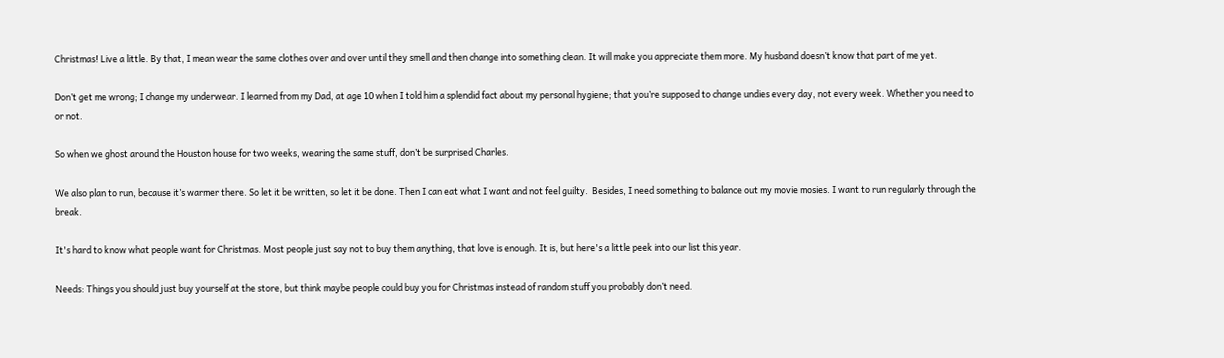Christmas! Live a little. By that, I mean wear the same clothes over and over until they smell and then change into something clean. It will make you appreciate them more. My husband doesn’t know that part of me yet.

Don’t get me wrong; I change my underwear. I learned from my Dad, at age 10 when I told him a splendid fact about my personal hygiene; that you’re supposed to change undies every day, not every week. Whether you need to or not.

So when we ghost around the Houston house for two weeks, wearing the same stuff, don’t be surprised Charles.

We also plan to run, because it’s warmer there. So let it be written, so let it be done. Then I can eat what I want and not feel guilty.  Besides, I need something to balance out my movie mosies. I want to run regularly through the break.

It's hard to know what people want for Christmas. Most people just say not to buy them anything, that love is enough. It is, but here's a little peek into our list this year.

Needs: Things you should just buy yourself at the store, but think maybe people could buy you for Christmas instead of random stuff you probably don’t need.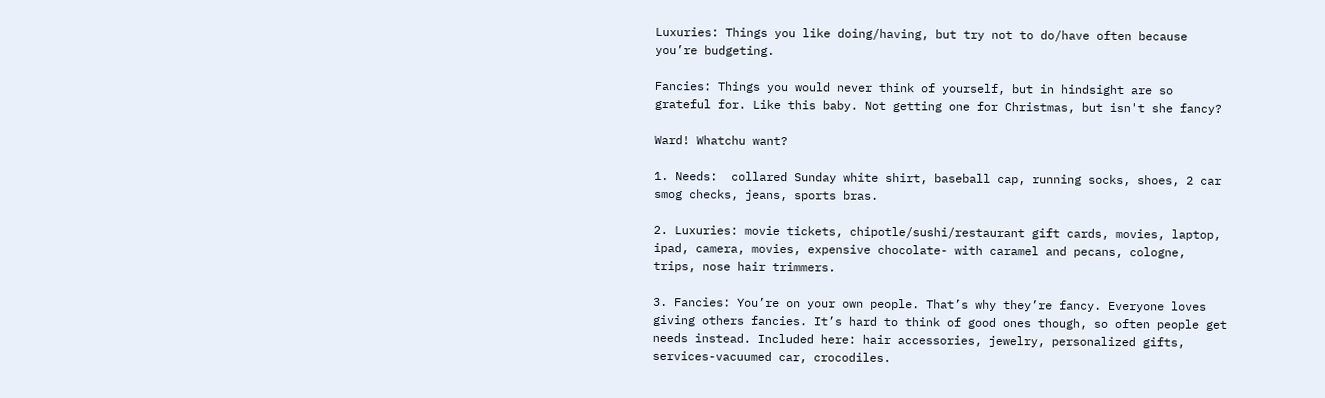Luxuries: Things you like doing/having, but try not to do/have often because you’re budgeting.

Fancies: Things you would never think of yourself, but in hindsight are so grateful for. Like this baby. Not getting one for Christmas, but isn't she fancy?

Ward! Whatchu want?

1. Needs:  collared Sunday white shirt, baseball cap, running socks, shoes, 2 car smog checks, jeans, sports bras.

2. Luxuries: movie tickets, chipotle/sushi/restaurant gift cards, movies, laptop, ipad, camera, movies, expensive chocolate- with caramel and pecans, cologne, trips, nose hair trimmers.

3. Fancies: You’re on your own people. That’s why they’re fancy. Everyone loves giving others fancies. It’s hard to think of good ones though, so often people get needs instead. Included here: hair accessories, jewelry, personalized gifts, services-vacuumed car, crocodiles.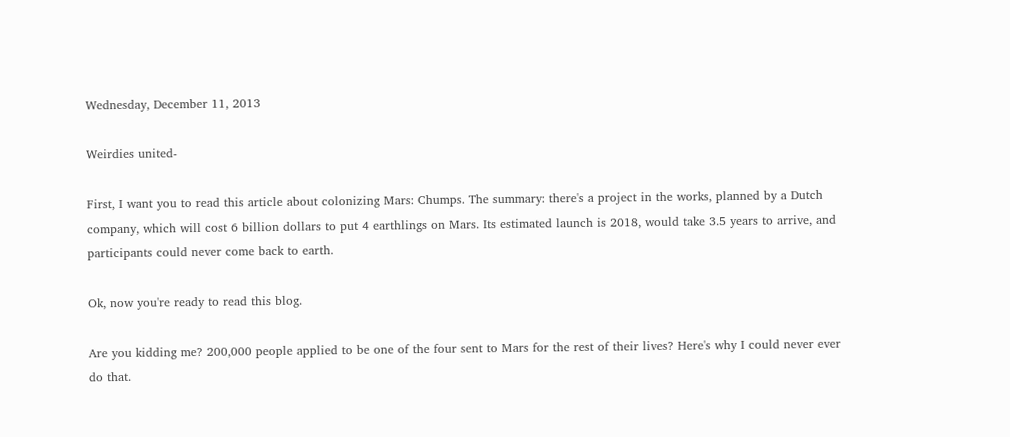Wednesday, December 11, 2013

Weirdies united-

First, I want you to read this article about colonizing Mars: Chumps. The summary: there's a project in the works, planned by a Dutch company, which will cost 6 billion dollars to put 4 earthlings on Mars. Its estimated launch is 2018, would take 3.5 years to arrive, and participants could never come back to earth.

Ok, now you're ready to read this blog.

Are you kidding me? 200,000 people applied to be one of the four sent to Mars for the rest of their lives? Here's why I could never ever do that.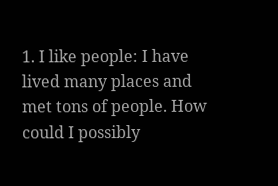1. I like people: I have lived many places and met tons of people. How could I possibly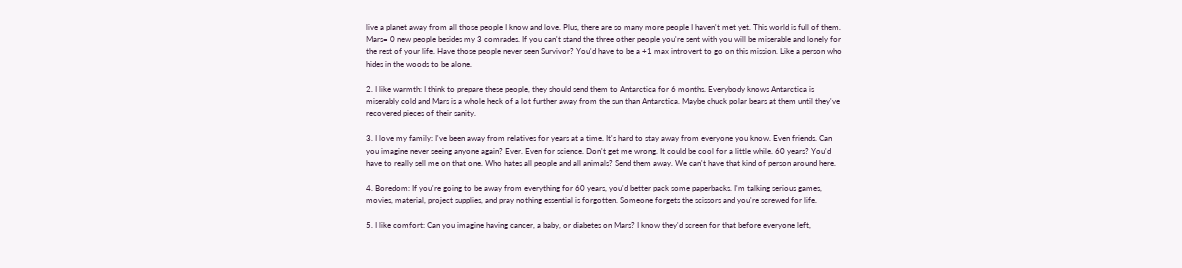live a planet away from all those people I know and love. Plus, there are so many more people I haven't met yet. This world is full of them. Mars= 0 new people besides my 3 comrades. If you can't stand the three other people you're sent with you will be miserable and lonely for the rest of your life. Have those people never seen Survivor? You'd have to be a +1 max introvert to go on this mission. Like a person who hides in the woods to be alone.

2. I like warmth: I think to prepare these people, they should send them to Antarctica for 6 months. Everybody knows Antarctica is miserably cold and Mars is a whole heck of a lot further away from the sun than Antarctica. Maybe chuck polar bears at them until they've recovered pieces of their sanity.

3. I love my family: I've been away from relatives for years at a time. It's hard to stay away from everyone you know. Even friends. Can you imagine never seeing anyone again? Ever. Even for science. Don't get me wrong. It could be cool for a little while. 60 years? You'd have to really sell me on that one. Who hates all people and all animals? Send them away. We can't have that kind of person around here.

4. Boredom: If you're going to be away from everything for 60 years, you'd better pack some paperbacks. I'm talking serious games, movies, material, project supplies, and pray nothing essential is forgotten. Someone forgets the scissors and you're screwed for life.

5. I like comfort: Can you imagine having cancer, a baby, or diabetes on Mars? I know they'd screen for that before everyone left,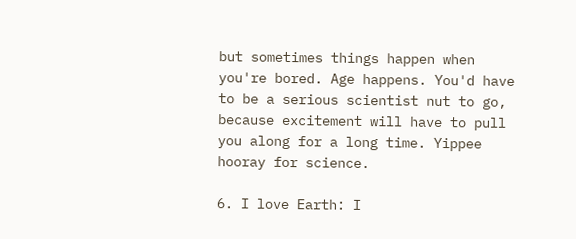but sometimes things happen when you're bored. Age happens. You'd have to be a serious scientist nut to go, because excitement will have to pull you along for a long time. Yippee hooray for science.

6. I love Earth: I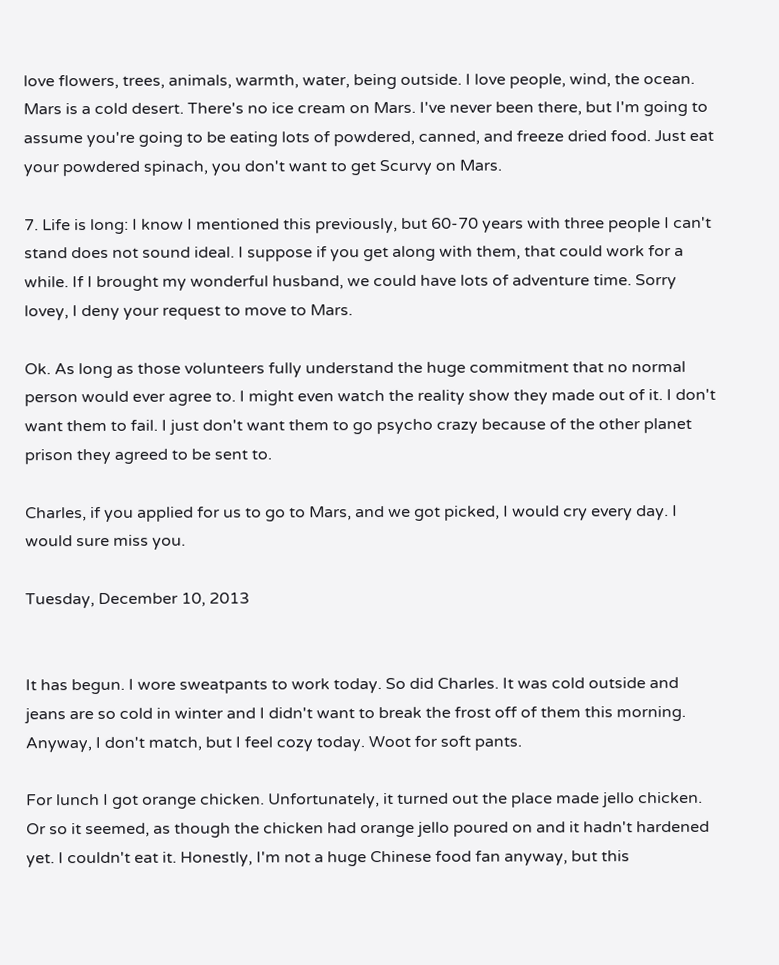love flowers, trees, animals, warmth, water, being outside. I love people, wind, the ocean. Mars is a cold desert. There's no ice cream on Mars. I've never been there, but I'm going to assume you're going to be eating lots of powdered, canned, and freeze dried food. Just eat your powdered spinach, you don't want to get Scurvy on Mars.

7. Life is long: I know I mentioned this previously, but 60-70 years with three people I can't stand does not sound ideal. I suppose if you get along with them, that could work for a while. If I brought my wonderful husband, we could have lots of adventure time. Sorry lovey, I deny your request to move to Mars.

Ok. As long as those volunteers fully understand the huge commitment that no normal person would ever agree to. I might even watch the reality show they made out of it. I don't want them to fail. I just don't want them to go psycho crazy because of the other planet prison they agreed to be sent to.

Charles, if you applied for us to go to Mars, and we got picked, I would cry every day. I would sure miss you.

Tuesday, December 10, 2013


It has begun. I wore sweatpants to work today. So did Charles. It was cold outside and jeans are so cold in winter and I didn't want to break the frost off of them this morning. Anyway, I don't match, but I feel cozy today. Woot for soft pants.

For lunch I got orange chicken. Unfortunately, it turned out the place made jello chicken. Or so it seemed, as though the chicken had orange jello poured on and it hadn't hardened yet. I couldn't eat it. Honestly, I'm not a huge Chinese food fan anyway, but this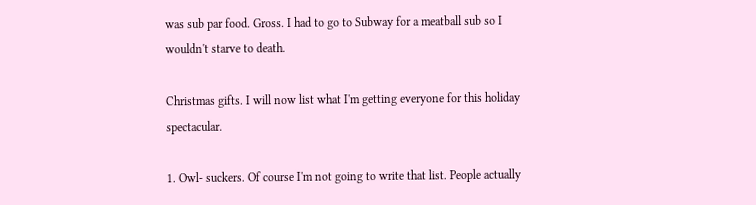was sub par food. Gross. I had to go to Subway for a meatball sub so I wouldn't starve to death.

Christmas gifts. I will now list what I'm getting everyone for this holiday spectacular.

1. Owl- suckers. Of course I'm not going to write that list. People actually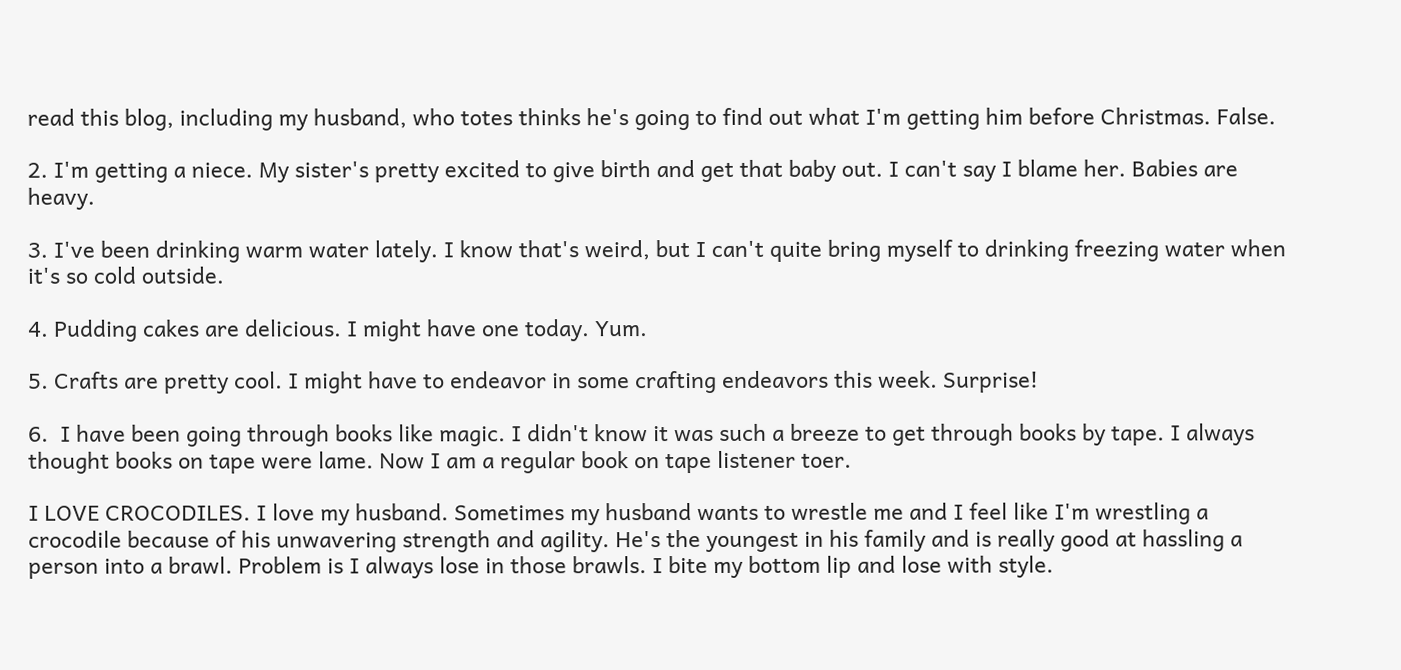read this blog, including my husband, who totes thinks he's going to find out what I'm getting him before Christmas. False.

2. I'm getting a niece. My sister's pretty excited to give birth and get that baby out. I can't say I blame her. Babies are heavy.

3. I've been drinking warm water lately. I know that's weird, but I can't quite bring myself to drinking freezing water when it's so cold outside.

4. Pudding cakes are delicious. I might have one today. Yum.

5. Crafts are pretty cool. I might have to endeavor in some crafting endeavors this week. Surprise!

6.  I have been going through books like magic. I didn't know it was such a breeze to get through books by tape. I always thought books on tape were lame. Now I am a regular book on tape listener toer.

I LOVE CROCODILES. I love my husband. Sometimes my husband wants to wrestle me and I feel like I'm wrestling a crocodile because of his unwavering strength and agility. He's the youngest in his family and is really good at hassling a person into a brawl. Problem is I always lose in those brawls. I bite my bottom lip and lose with style.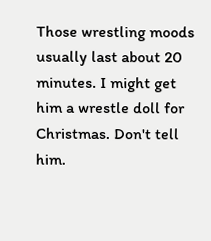Those wrestling moods usually last about 20 minutes. I might get him a wrestle doll for Christmas. Don't tell him.